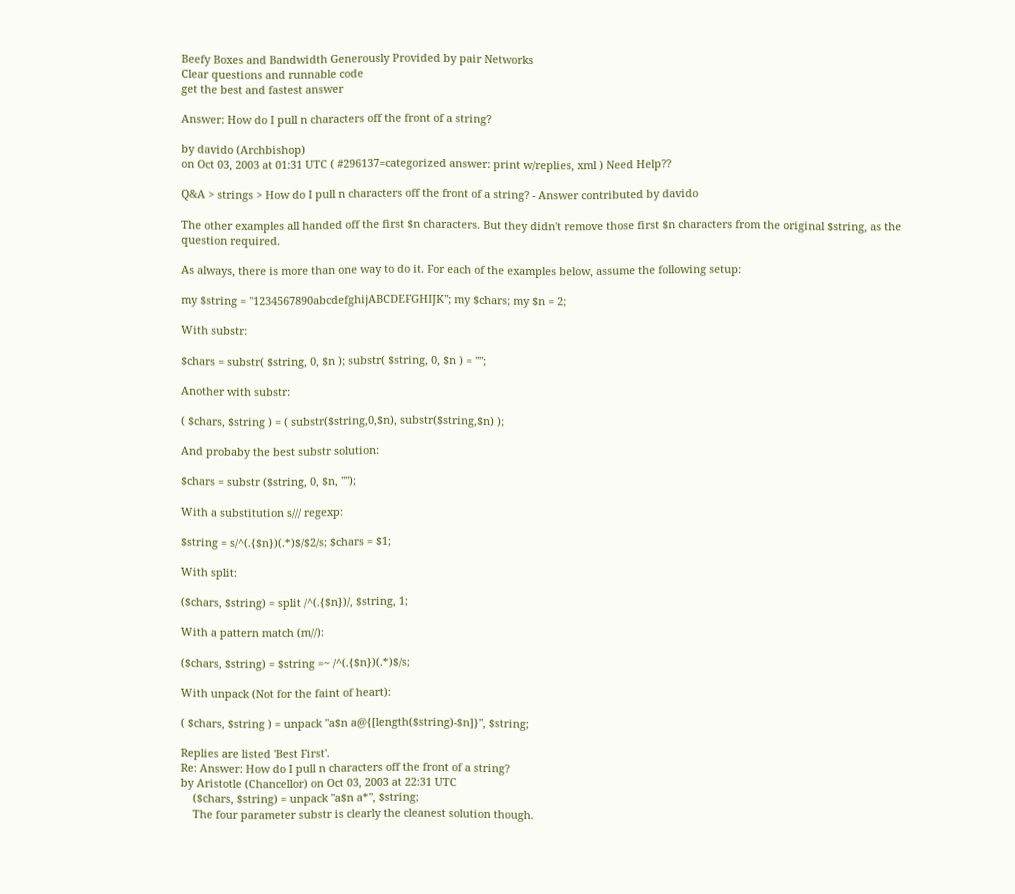Beefy Boxes and Bandwidth Generously Provided by pair Networks
Clear questions and runnable code
get the best and fastest answer

Answer: How do I pull n characters off the front of a string?

by davido (Archbishop)
on Oct 03, 2003 at 01:31 UTC ( #296137=categorized answer: print w/replies, xml ) Need Help??

Q&A > strings > How do I pull n characters off the front of a string? - Answer contributed by davido

The other examples all handed off the first $n characters. But they didn't remove those first $n characters from the original $string, as the question required.

As always, there is more than one way to do it. For each of the examples below, assume the following setup:

my $string = "1234567890abcdefghijABCDEFGHIJK"; my $chars; my $n = 2;

With substr:

$chars = substr( $string, 0, $n ); substr( $string, 0, $n ) = "";

Another with substr:

( $chars, $string ) = ( substr($string,0,$n), substr($string,$n) );

And probaby the best substr solution:

$chars = substr ($string, 0, $n, "");

With a substitution s/// regexp:

$string = s/^(.{$n})(.*)$/$2/s; $chars = $1;

With split:

($chars, $string) = split /^(.{$n})/, $string, 1;

With a pattern match (m//):

($chars, $string) = $string =~ /^(.{$n})(.*)$/s;

With unpack (Not for the faint of heart):

( $chars, $string ) = unpack "a$n a@{[length($string)-$n]}", $string;

Replies are listed 'Best First'.
Re: Answer: How do I pull n characters off the front of a string?
by Aristotle (Chancellor) on Oct 03, 2003 at 22:31 UTC
    ($chars, $string) = unpack "a$n a*", $string;
    The four parameter substr is clearly the cleanest solution though.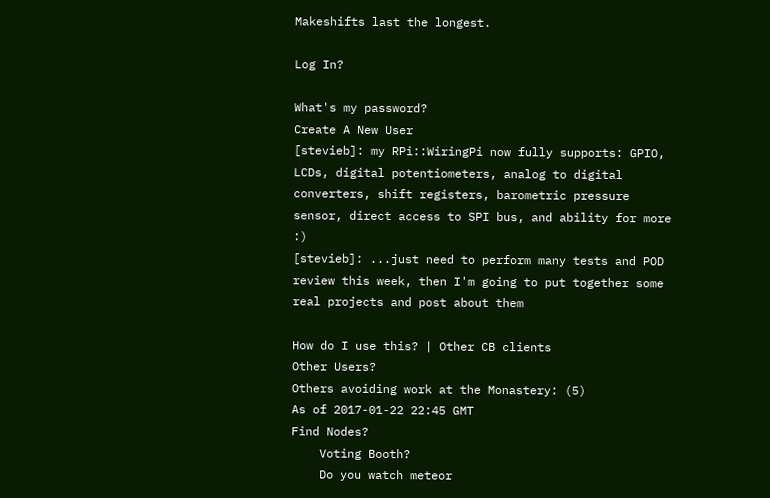Makeshifts last the longest.

Log In?

What's my password?
Create A New User
[stevieb]: my RPi::WiringPi now fully supports: GPIO, LCDs, digital potentiometers, analog to digital converters, shift registers, barometric pressure sensor, direct access to SPI bus, and ability for more :)
[stevieb]: ...just need to perform many tests and POD review this week, then I'm going to put together some real projects and post about them

How do I use this? | Other CB clients
Other Users?
Others avoiding work at the Monastery: (5)
As of 2017-01-22 22:45 GMT
Find Nodes?
    Voting Booth?
    Do you watch meteor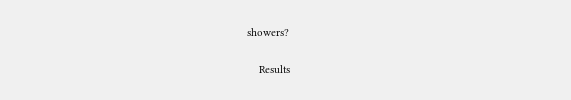showers?

    Results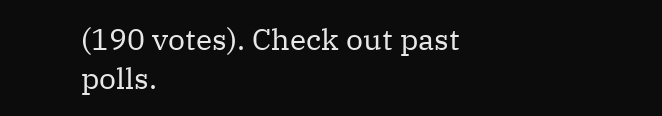(190 votes). Check out past polls.